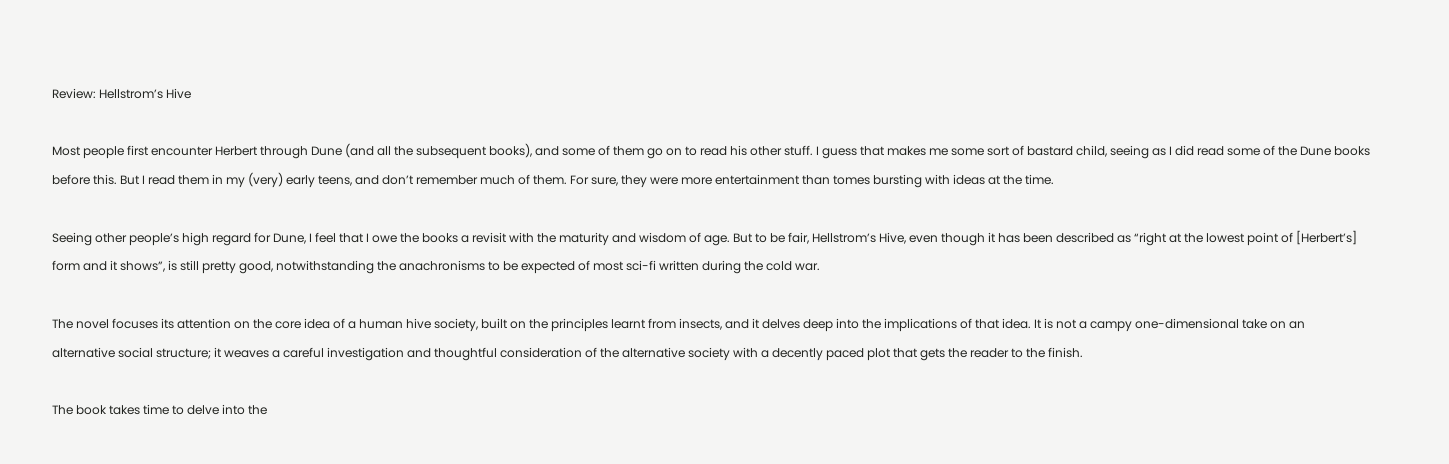Review: Hellstrom’s Hive

Most people first encounter Herbert through Dune (and all the subsequent books), and some of them go on to read his other stuff. I guess that makes me some sort of bastard child, seeing as I did read some of the Dune books before this. But I read them in my (very) early teens, and don’t remember much of them. For sure, they were more entertainment than tomes bursting with ideas at the time.

Seeing other people’s high regard for Dune, I feel that I owe the books a revisit with the maturity and wisdom of age. But to be fair, Hellstrom’s Hive, even though it has been described as “right at the lowest point of [Herbert’s] form and it shows”, is still pretty good, notwithstanding the anachronisms to be expected of most sci-fi written during the cold war.

The novel focuses its attention on the core idea of a human hive society, built on the principles learnt from insects, and it delves deep into the implications of that idea. It is not a campy one-dimensional take on an alternative social structure; it weaves a careful investigation and thoughtful consideration of the alternative society with a decently paced plot that gets the reader to the finish.

The book takes time to delve into the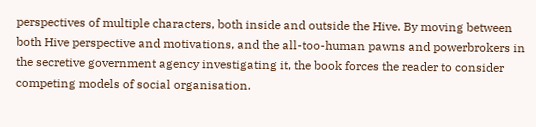perspectives of multiple characters, both inside and outside the Hive. By moving between both Hive perspective and motivations, and the all-too-human pawns and powerbrokers in the secretive government agency investigating it, the book forces the reader to consider competing models of social organisation.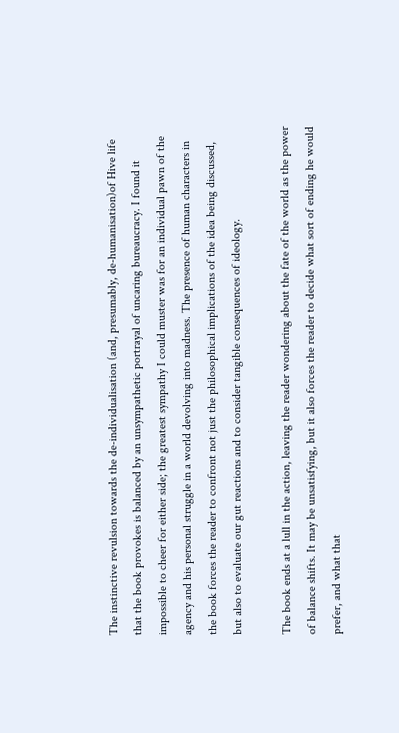The instinctive revulsion towards the de-individualisation (and, presumably, de-humanisation)of Hive life that the book provokes is balanced by an unsympathetic portrayal of uncaring bureaucracy. I found it impossible to cheer for either side; the greatest sympathy I could muster was for an individual pawn of the agency and his personal struggle in a world devolving into madness. The presence of human characters in the book forces the reader to confront not just the philosophical implications of the idea being discussed, but also to evaluate our gut reactions and to consider tangible consequences of ideology.

The book ends at a lull in the action, leaving the reader wondering about the fate of the world as the power of balance shifts. It may be unsatisfying, but it also forces the reader to decide what sort of ending he would prefer, and what that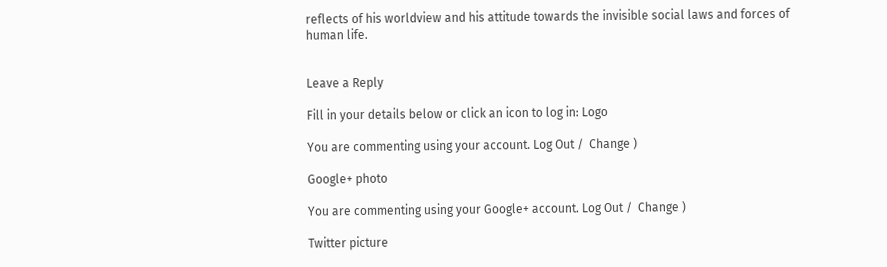reflects of his worldview and his attitude towards the invisible social laws and forces of human life.


Leave a Reply

Fill in your details below or click an icon to log in: Logo

You are commenting using your account. Log Out /  Change )

Google+ photo

You are commenting using your Google+ account. Log Out /  Change )

Twitter picture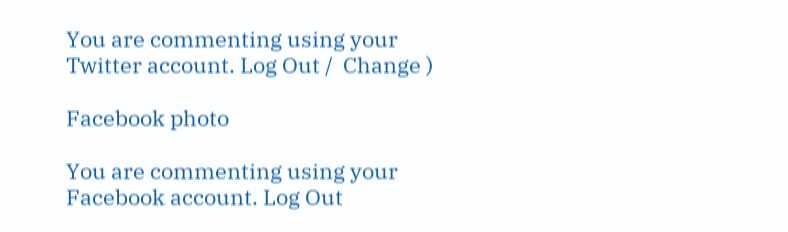You are commenting using your Twitter account. Log Out /  Change )

Facebook photo

You are commenting using your Facebook account. Log Out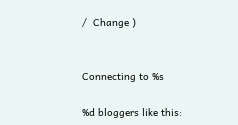/  Change )


Connecting to %s

%d bloggers like this: